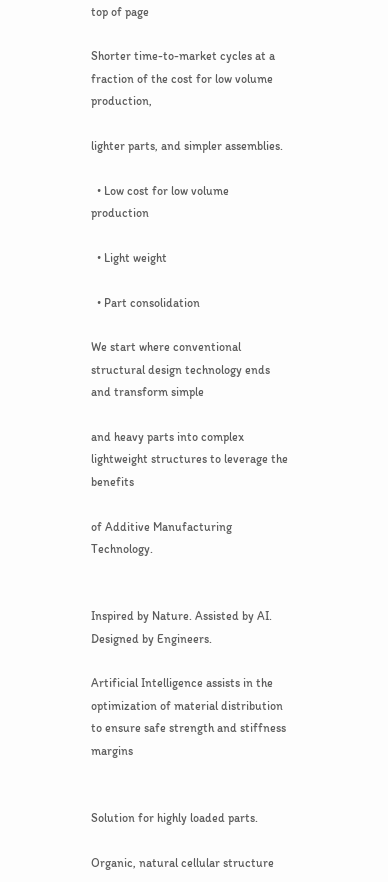top of page

Shorter time-to-market cycles at a fraction of the cost for low volume production,

lighter parts, and simpler assemblies.

  • Low cost for low volume production

  • Light weight

  • Part consolidation

We start where conventional structural design technology ends and transform simple

and heavy parts into complex lightweight structures to leverage the benefits

of Additive Manufacturing Technology.


Inspired by Nature. Assisted by AI. Designed by Engineers.

Artificial Intelligence assists in the optimization of material distribution to ensure safe strength and stiffness margins


Solution for highly loaded parts.

Organic, natural cellular structure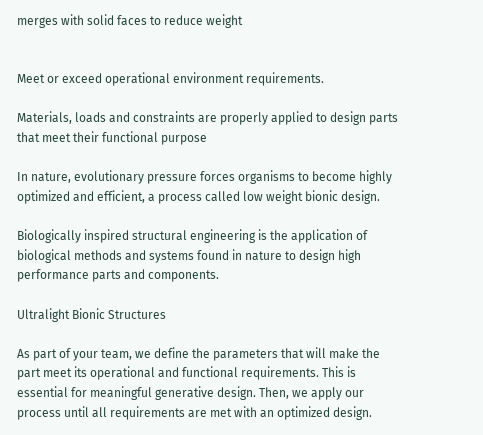merges with solid faces to reduce weight


Meet or exceed operational environment requirements.

Materials, loads and constraints are properly applied to design parts that meet their functional purpose

In nature, evolutionary pressure forces organisms to become highly optimized and efficient, a process called low weight bionic design.

Biologically inspired structural engineering is the application of biological methods and systems found in nature to design high performance parts and components.

Ultralight Bionic Structures

As part of your team, we define the parameters that will make the part meet its operational and functional requirements. This is essential for meaningful generative design. Then, we apply our process until all requirements are met with an optimized design.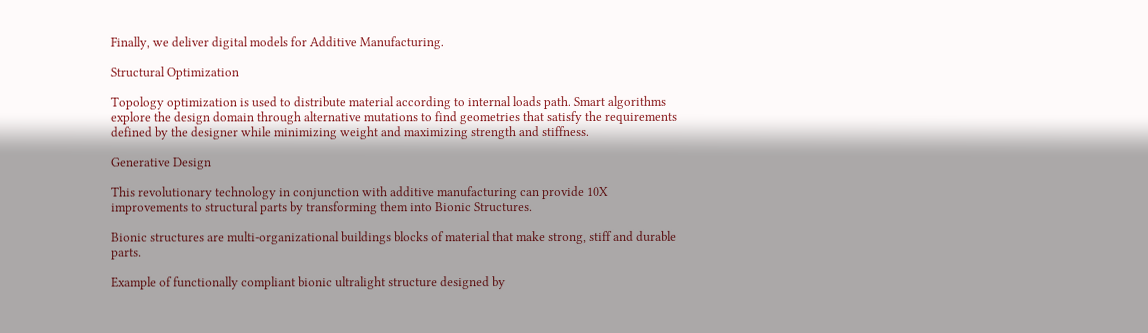Finally, we deliver digital models for Additive Manufacturing.

Structural Optimization

Topology optimization is used to distribute material according to internal loads path. Smart algorithms explore the design domain through alternative mutations to find geometries that satisfy the requirements defined by the designer while minimizing weight and maximizing strength and stiffness.

Generative Design

This revolutionary technology in conjunction with additive manufacturing can provide 10X improvements to structural parts by transforming them into Bionic Structures.

Bionic structures are multi-organizational buildings blocks of material that make strong, stiff and durable parts.

Example of functionally compliant bionic ultralight structure designed by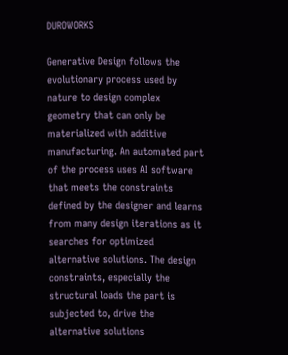DUROWORKS

Generative Design follows the evolutionary process used by nature to design complex geometry that can only be materialized with additive manufacturing. An automated part of the process uses AI software that meets the constraints defined by the designer and learns from many design iterations as it searches for optimized alternative solutions. The design constraints, especially the structural loads the part is subjected to, drive the alternative solutions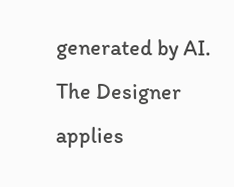generated by AI. The Designer applies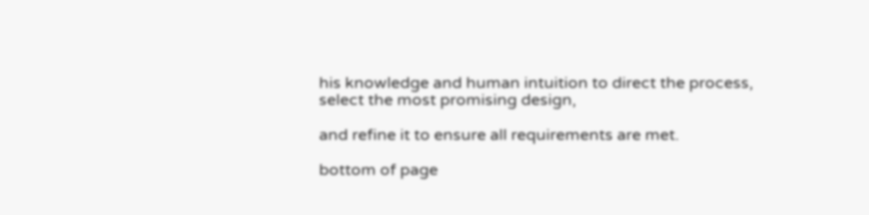his knowledge and human intuition to direct the process, select the most promising design,

and refine it to ensure all requirements are met.

bottom of page